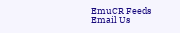EmuCR Feeds
Email Us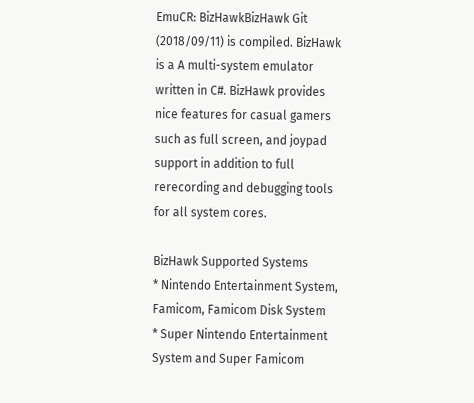EmuCR: BizHawkBizHawk Git (2018/09/11) is compiled. BizHawk is a A multi-system emulator written in C#. BizHawk provides nice features for casual gamers such as full screen, and joypad support in addition to full rerecording and debugging tools for all system cores.

BizHawk Supported Systems
* Nintendo Entertainment System, Famicom, Famicom Disk System
* Super Nintendo Entertainment System and Super Famicom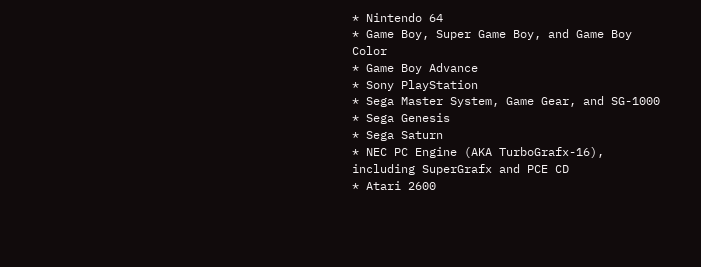* Nintendo 64
* Game Boy, Super Game Boy, and Game Boy Color
* Game Boy Advance
* Sony PlayStation
* Sega Master System, Game Gear, and SG-1000
* Sega Genesis
* Sega Saturn
* NEC PC Engine (AKA TurboGrafx-16), including SuperGrafx and PCE CD
* Atari 2600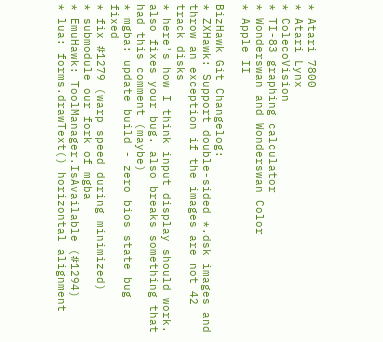* Atari 7800
* Atari Lynx
* ColecoVision
* TI-83 graphing calculator
* Wonderswan and Wonderswan Color
* Apple II

BizHawk Git Changelog:
* ZXHawk: Support double-sided *.dsk images and throw an exception if the images are not 42 track disks
* here's how I think input display should work. also fixes your bug. also breaks something that had this comment (maybe)
* mgba: update build - zero bios state bug fixed
* fix #1279 (warp speed during minimized)
* submodule our fork of mgba
* EmuHawk: ToolManager.IsAvailable (#1294)
* lua: forms.drawText() horizontal alignment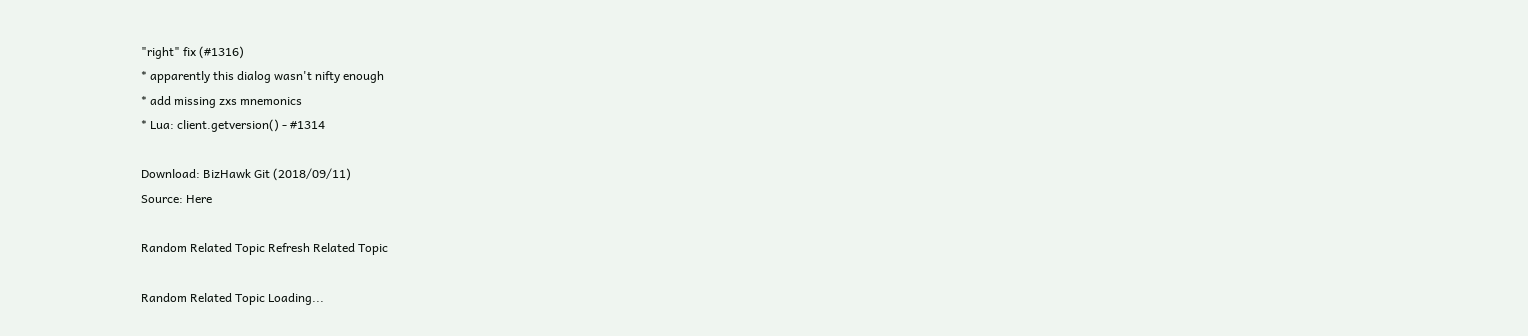"right" fix (#1316)
* apparently this dialog wasn't nifty enough
* add missing zxs mnemonics
* Lua: client.getversion() - #1314

Download: BizHawk Git (2018/09/11)
Source: Here

Random Related Topic Refresh Related Topic

Random Related Topic Loading...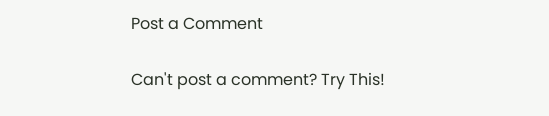Post a Comment

Can't post a comment? Try This!